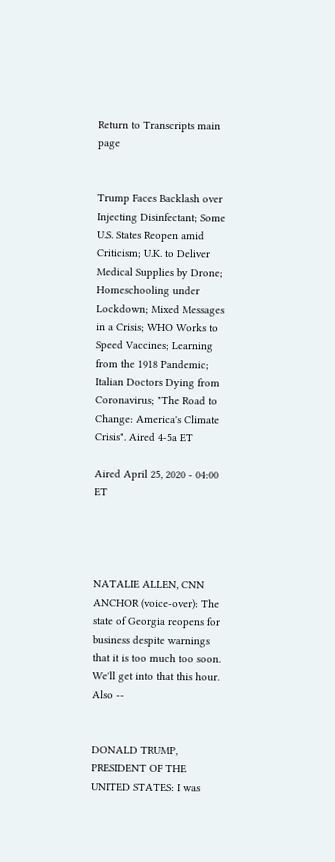Return to Transcripts main page


Trump Faces Backlash over Injecting Disinfectant; Some U.S. States Reopen amid Criticism; U.K. to Deliver Medical Supplies by Drone; Homeschooling under Lockdown; Mixed Messages in a Crisis; WHO Works to Speed Vaccines; Learning from the 1918 Pandemic; Italian Doctors Dying from Coronavirus; "The Road to Change: America's Climate Crisis". Aired 4-5a ET

Aired April 25, 2020 - 04:00   ET




NATALIE ALLEN, CNN ANCHOR (voice-over): The state of Georgia reopens for business despite warnings that it is too much too soon. We'll get into that this hour. Also --


DONALD TRUMP, PRESIDENT OF THE UNITED STATES: I was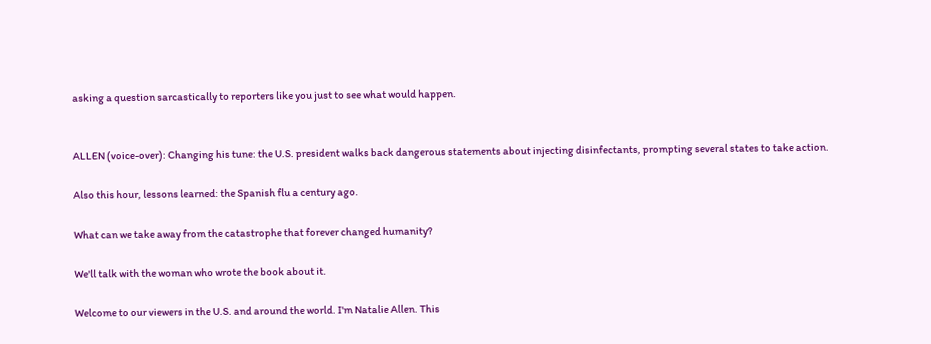asking a question sarcastically to reporters like you just to see what would happen.


ALLEN (voice-over): Changing his tune: the U.S. president walks back dangerous statements about injecting disinfectants, prompting several states to take action.

Also this hour, lessons learned: the Spanish flu a century ago.

What can we take away from the catastrophe that forever changed humanity?

We'll talk with the woman who wrote the book about it.

Welcome to our viewers in the U.S. and around the world. I'm Natalie Allen. This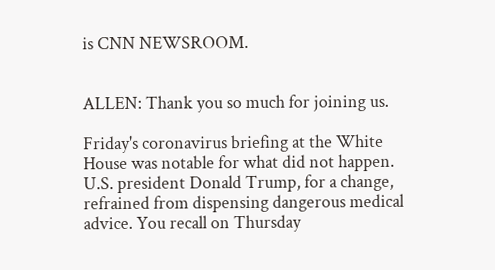is CNN NEWSROOM.


ALLEN: Thank you so much for joining us.

Friday's coronavirus briefing at the White House was notable for what did not happen. U.S. president Donald Trump, for a change, refrained from dispensing dangerous medical advice. You recall on Thursday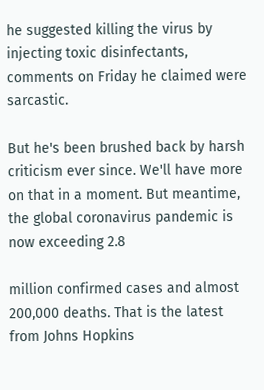he suggested killing the virus by injecting toxic disinfectants, comments on Friday he claimed were sarcastic.

But he's been brushed back by harsh criticism ever since. We'll have more on that in a moment. But meantime, the global coronavirus pandemic is now exceeding 2.8

million confirmed cases and almost 200,000 deaths. That is the latest from Johns Hopkins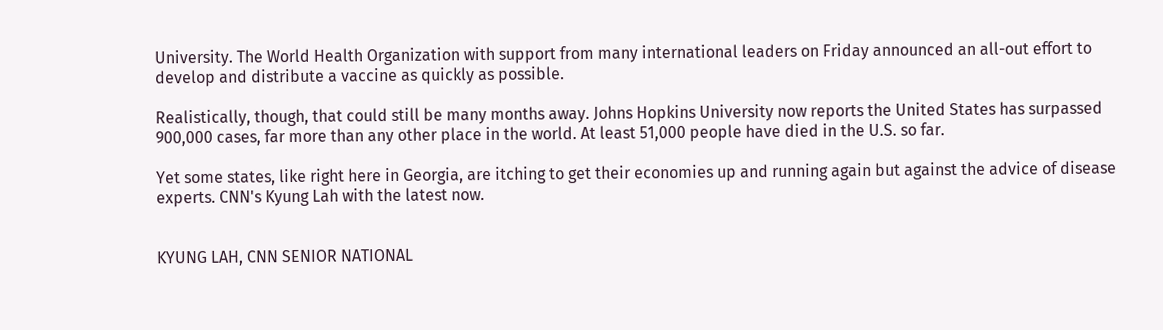University. The World Health Organization with support from many international leaders on Friday announced an all-out effort to develop and distribute a vaccine as quickly as possible.

Realistically, though, that could still be many months away. Johns Hopkins University now reports the United States has surpassed 900,000 cases, far more than any other place in the world. At least 51,000 people have died in the U.S. so far.

Yet some states, like right here in Georgia, are itching to get their economies up and running again but against the advice of disease experts. CNN's Kyung Lah with the latest now.


KYUNG LAH, CNN SENIOR NATIONAL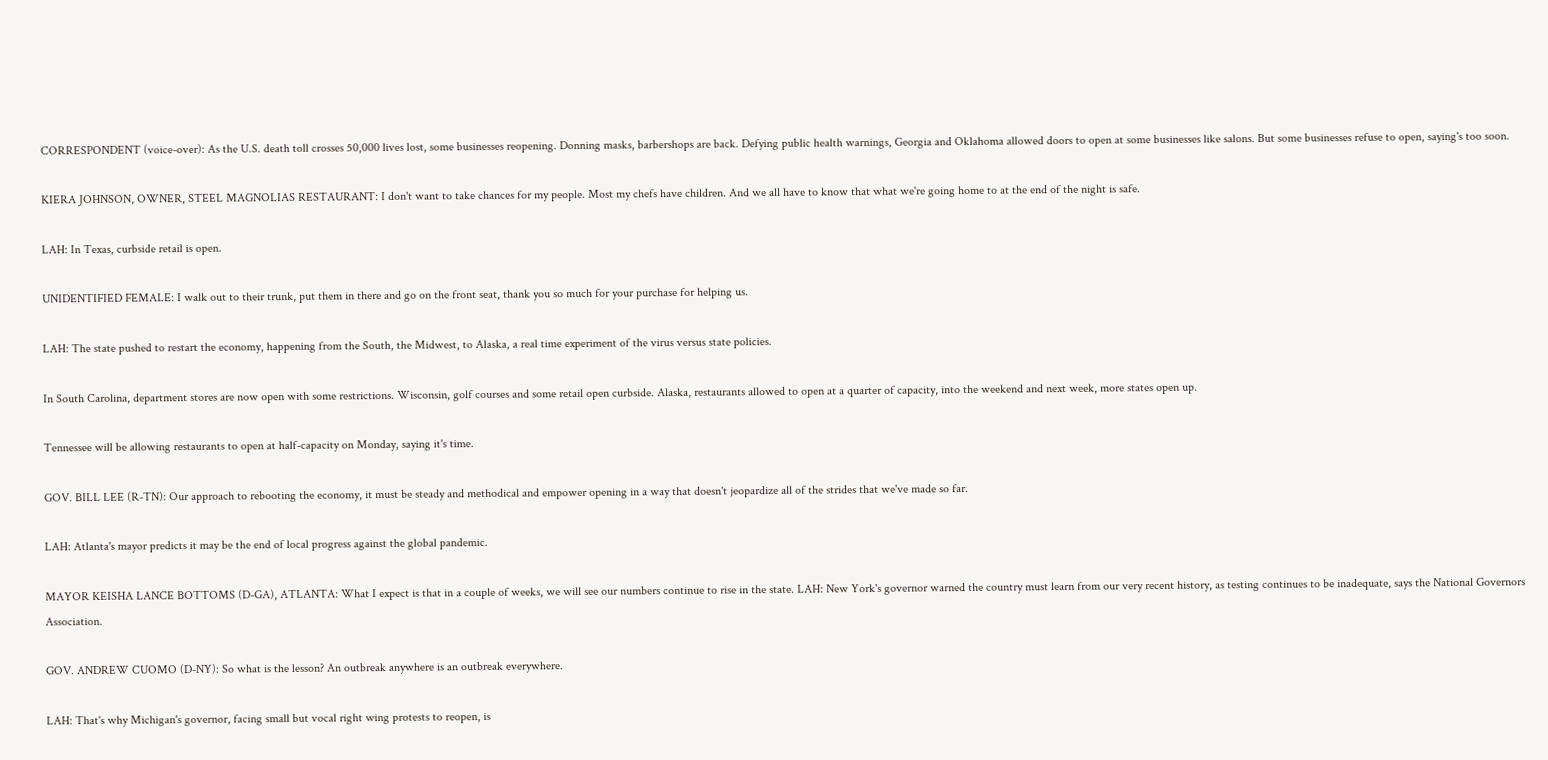CORRESPONDENT (voice-over): As the U.S. death toll crosses 50,000 lives lost, some businesses reopening. Donning masks, barbershops are back. Defying public health warnings, Georgia and Oklahoma allowed doors to open at some businesses like salons. But some businesses refuse to open, saying's too soon.

KIERA JOHNSON, OWNER, STEEL MAGNOLIAS RESTAURANT: I don't want to take chances for my people. Most my chefs have children. And we all have to know that what we're going home to at the end of the night is safe.

LAH: In Texas, curbside retail is open.

UNIDENTIFIED FEMALE: I walk out to their trunk, put them in there and go on the front seat, thank you so much for your purchase for helping us.

LAH: The state pushed to restart the economy, happening from the South, the Midwest, to Alaska, a real time experiment of the virus versus state policies.

In South Carolina, department stores are now open with some restrictions. Wisconsin, golf courses and some retail open curbside. Alaska, restaurants allowed to open at a quarter of capacity, into the weekend and next week, more states open up.

Tennessee will be allowing restaurants to open at half-capacity on Monday, saying it's time.

GOV. BILL LEE (R-TN): Our approach to rebooting the economy, it must be steady and methodical and empower opening in a way that doesn't jeopardize all of the strides that we've made so far.

LAH: Atlanta's mayor predicts it may be the end of local progress against the global pandemic.

MAYOR KEISHA LANCE BOTTOMS (D-GA), ATLANTA: What I expect is that in a couple of weeks, we will see our numbers continue to rise in the state. LAH: New York's governor warned the country must learn from our very recent history, as testing continues to be inadequate, says the National Governors Association.

GOV. ANDREW CUOMO (D-NY): So what is the lesson? An outbreak anywhere is an outbreak everywhere.

LAH: That's why Michigan's governor, facing small but vocal right wing protests to reopen, is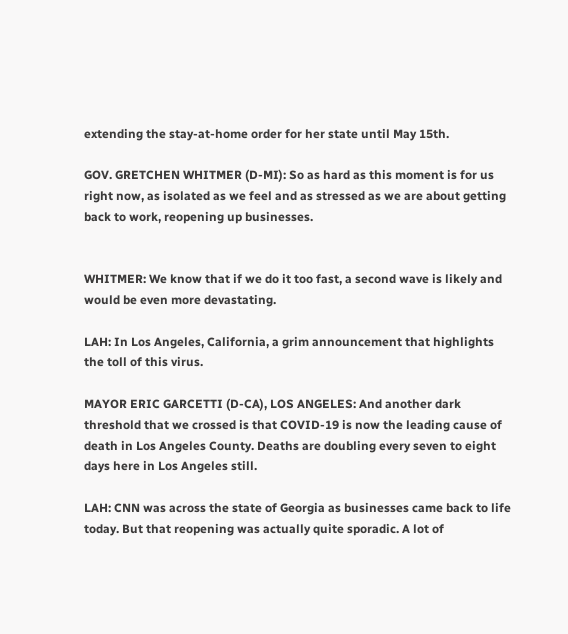extending the stay-at-home order for her state until May 15th.

GOV. GRETCHEN WHITMER (D-MI): So as hard as this moment is for us right now, as isolated as we feel and as stressed as we are about getting back to work, reopening up businesses.


WHITMER: We know that if we do it too fast, a second wave is likely and would be even more devastating.

LAH: In Los Angeles, California, a grim announcement that highlights the toll of this virus.

MAYOR ERIC GARCETTI (D-CA), LOS ANGELES: And another dark threshold that we crossed is that COVID-19 is now the leading cause of death in Los Angeles County. Deaths are doubling every seven to eight days here in Los Angeles still.

LAH: CNN was across the state of Georgia as businesses came back to life today. But that reopening was actually quite sporadic. A lot of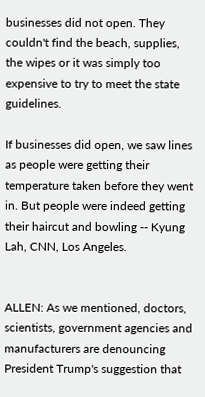businesses did not open. They couldn't find the beach, supplies, the wipes or it was simply too expensive to try to meet the state guidelines.

If businesses did open, we saw lines as people were getting their temperature taken before they went in. But people were indeed getting their haircut and bowling -- Kyung Lah, CNN, Los Angeles.


ALLEN: As we mentioned, doctors, scientists, government agencies and manufacturers are denouncing President Trump's suggestion that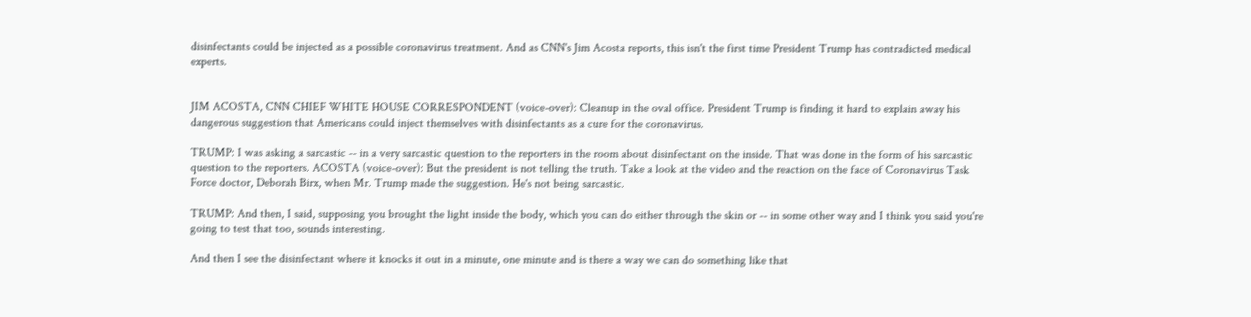disinfectants could be injected as a possible coronavirus treatment. And as CNN's Jim Acosta reports, this isn't the first time President Trump has contradicted medical experts.


JIM ACOSTA, CNN CHIEF WHITE HOUSE CORRESPONDENT (voice-over): Cleanup in the oval office. President Trump is finding it hard to explain away his dangerous suggestion that Americans could inject themselves with disinfectants as a cure for the coronavirus.

TRUMP: I was asking a sarcastic -- in a very sarcastic question to the reporters in the room about disinfectant on the inside. That was done in the form of his sarcastic question to the reporters. ACOSTA (voice-over): But the president is not telling the truth. Take a look at the video and the reaction on the face of Coronavirus Task Force doctor, Deborah Birx, when Mr. Trump made the suggestion. He's not being sarcastic.

TRUMP: And then, I said, supposing you brought the light inside the body, which you can do either through the skin or -- in some other way and I think you said you're going to test that too, sounds interesting.

And then I see the disinfectant where it knocks it out in a minute, one minute and is there a way we can do something like that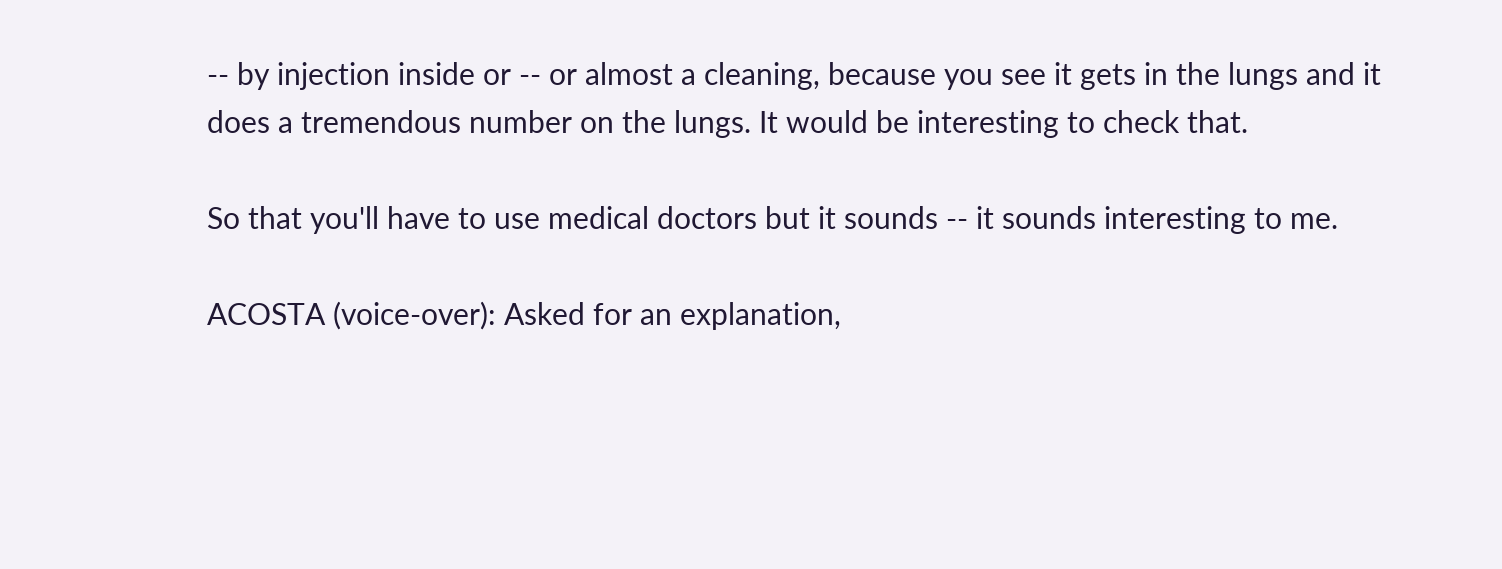-- by injection inside or -- or almost a cleaning, because you see it gets in the lungs and it does a tremendous number on the lungs. It would be interesting to check that.

So that you'll have to use medical doctors but it sounds -- it sounds interesting to me.

ACOSTA (voice-over): Asked for an explanation,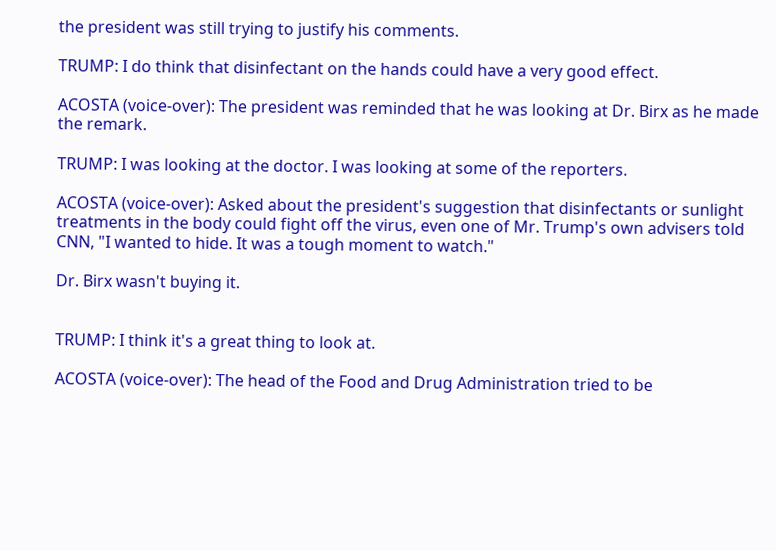the president was still trying to justify his comments.

TRUMP: I do think that disinfectant on the hands could have a very good effect.

ACOSTA (voice-over): The president was reminded that he was looking at Dr. Birx as he made the remark.

TRUMP: I was looking at the doctor. I was looking at some of the reporters.

ACOSTA (voice-over): Asked about the president's suggestion that disinfectants or sunlight treatments in the body could fight off the virus, even one of Mr. Trump's own advisers told CNN, "I wanted to hide. It was a tough moment to watch."

Dr. Birx wasn't buying it.


TRUMP: I think it's a great thing to look at.

ACOSTA (voice-over): The head of the Food and Drug Administration tried to be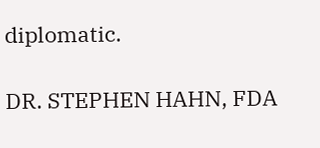diplomatic.

DR. STEPHEN HAHN, FDA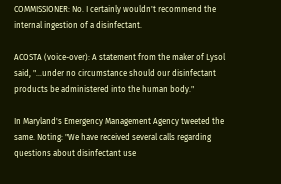COMMISSIONER: No. I certainly wouldn't recommend the internal ingestion of a disinfectant.

ACOSTA (voice-over): A statement from the maker of Lysol said, "...under no circumstance should our disinfectant products be administered into the human body."

In Maryland's Emergency Management Agency tweeted the same. Noting: "We have received several calls regarding questions about disinfectant use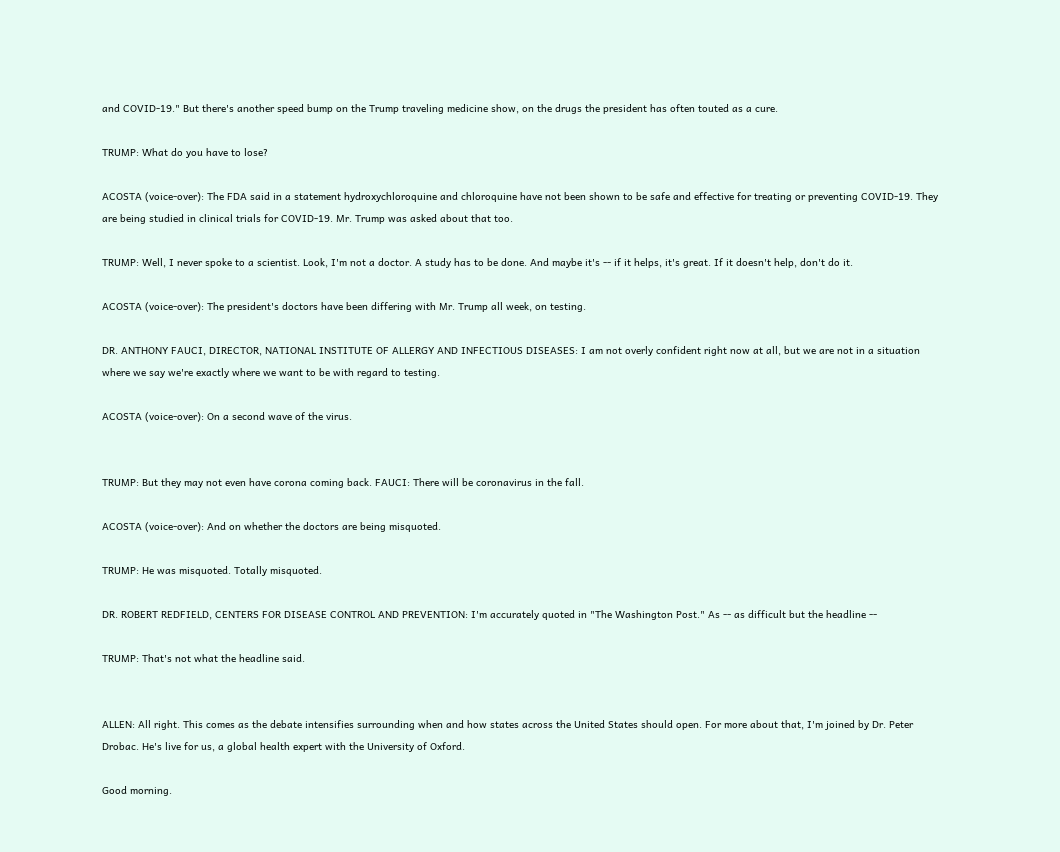and COVID-19." But there's another speed bump on the Trump traveling medicine show, on the drugs the president has often touted as a cure.

TRUMP: What do you have to lose?

ACOSTA (voice-over): The FDA said in a statement hydroxychloroquine and chloroquine have not been shown to be safe and effective for treating or preventing COVID-19. They are being studied in clinical trials for COVID-19. Mr. Trump was asked about that too.

TRUMP: Well, I never spoke to a scientist. Look, I'm not a doctor. A study has to be done. And maybe it's -- if it helps, it's great. If it doesn't help, don't do it.

ACOSTA (voice-over): The president's doctors have been differing with Mr. Trump all week, on testing.

DR. ANTHONY FAUCI, DIRECTOR, NATIONAL INSTITUTE OF ALLERGY AND INFECTIOUS DISEASES: I am not overly confident right now at all, but we are not in a situation where we say we're exactly where we want to be with regard to testing.

ACOSTA (voice-over): On a second wave of the virus.


TRUMP: But they may not even have corona coming back. FAUCI: There will be coronavirus in the fall.

ACOSTA (voice-over): And on whether the doctors are being misquoted.

TRUMP: He was misquoted. Totally misquoted.

DR. ROBERT REDFIELD, CENTERS FOR DISEASE CONTROL AND PREVENTION: I'm accurately quoted in "The Washington Post." As -- as difficult but the headline --

TRUMP: That's not what the headline said.


ALLEN: All right. This comes as the debate intensifies surrounding when and how states across the United States should open. For more about that, I'm joined by Dr. Peter Drobac. He's live for us, a global health expert with the University of Oxford.

Good morning.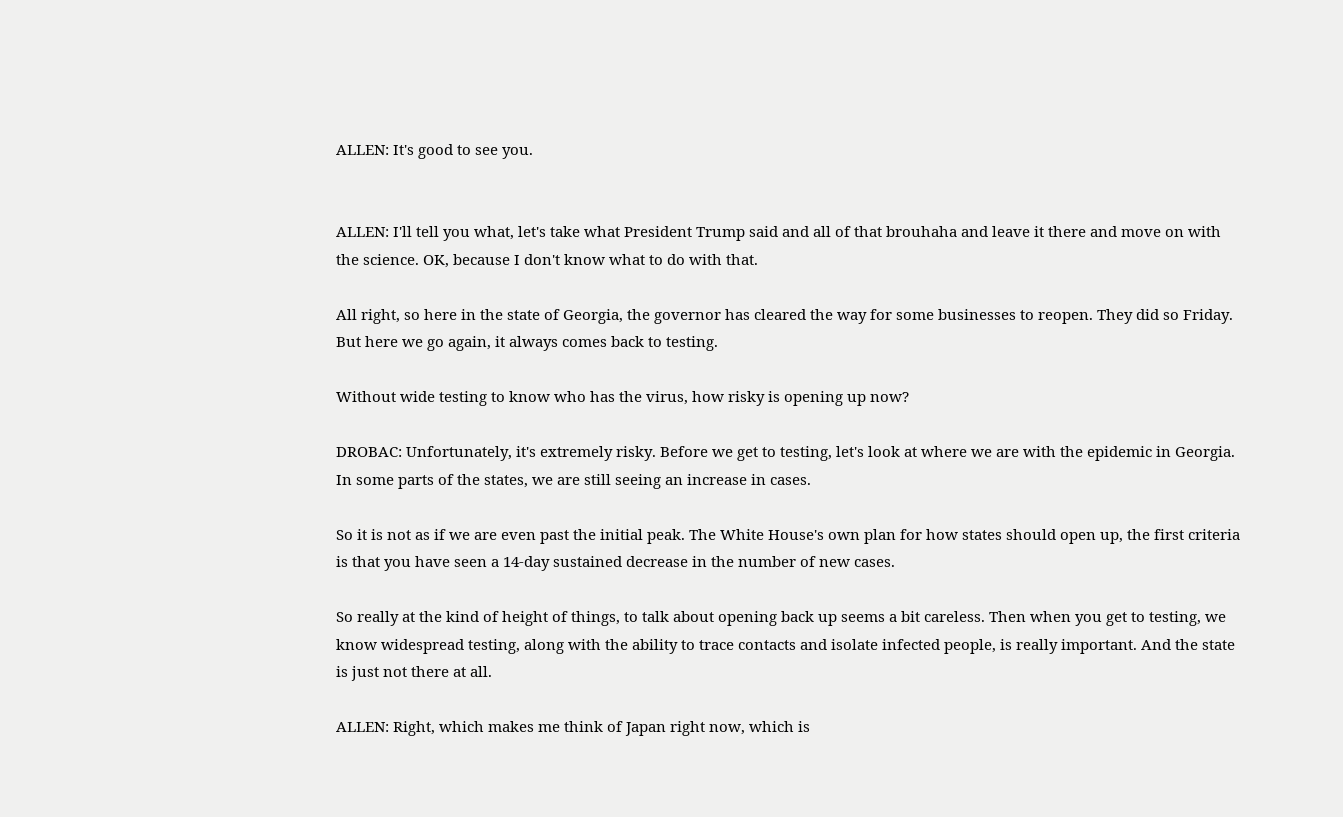ALLEN: It's good to see you.


ALLEN: I'll tell you what, let's take what President Trump said and all of that brouhaha and leave it there and move on with the science. OK, because I don't know what to do with that.

All right, so here in the state of Georgia, the governor has cleared the way for some businesses to reopen. They did so Friday. But here we go again, it always comes back to testing.

Without wide testing to know who has the virus, how risky is opening up now?

DROBAC: Unfortunately, it's extremely risky. Before we get to testing, let's look at where we are with the epidemic in Georgia. In some parts of the states, we are still seeing an increase in cases.

So it is not as if we are even past the initial peak. The White House's own plan for how states should open up, the first criteria is that you have seen a 14-day sustained decrease in the number of new cases.

So really at the kind of height of things, to talk about opening back up seems a bit careless. Then when you get to testing, we know widespread testing, along with the ability to trace contacts and isolate infected people, is really important. And the state is just not there at all.

ALLEN: Right, which makes me think of Japan right now, which is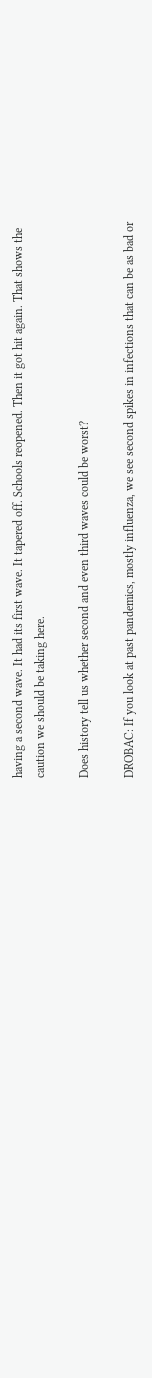having a second wave. It had its first wave. It tapered off. Schools reopened. Then it got hit again. That shows the caution we should be taking here.

Does history tell us whether second and even third waves could be worst?

DROBAC: If you look at past pandemics, mostly influenza, we see second spikes in infections that can be as bad or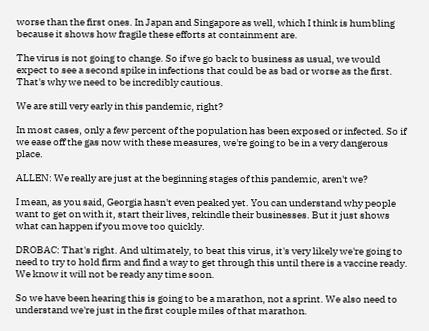worse than the first ones. In Japan and Singapore as well, which I think is humbling because it shows how fragile these efforts at containment are.

The virus is not going to change. So if we go back to business as usual, we would expect to see a second spike in infections that could be as bad or worse as the first. That's why we need to be incredibly cautious.

We are still very early in this pandemic, right?

In most cases, only a few percent of the population has been exposed or infected. So if we ease off the gas now with these measures, we're going to be in a very dangerous place.

ALLEN: We really are just at the beginning stages of this pandemic, aren't we?

I mean, as you said, Georgia hasn't even peaked yet. You can understand why people want to get on with it, start their lives, rekindle their businesses. But it just shows what can happen if you move too quickly.

DROBAC: That's right. And ultimately, to beat this virus, it's very likely we're going to need to try to hold firm and find a way to get through this until there is a vaccine ready. We know it will not be ready any time soon.

So we have been hearing this is going to be a marathon, not a sprint. We also need to understand we're just in the first couple miles of that marathon.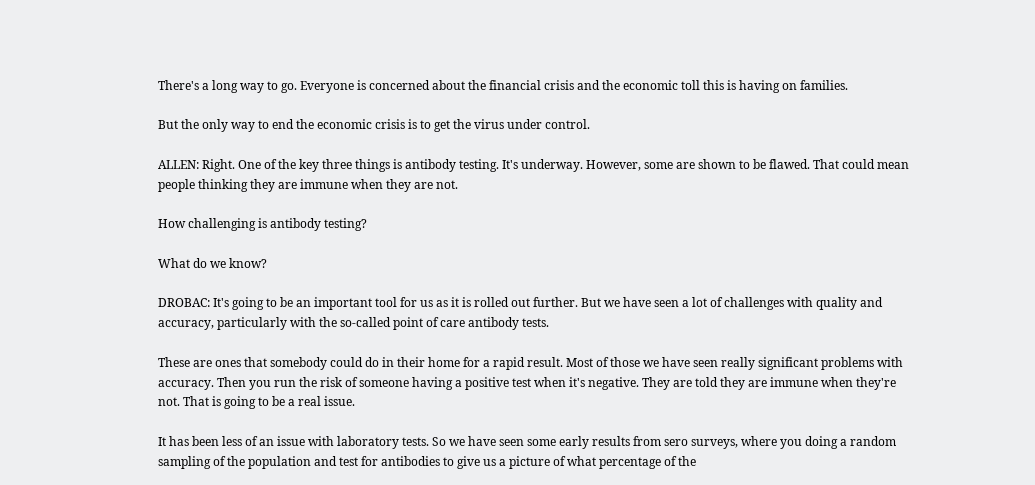There's a long way to go. Everyone is concerned about the financial crisis and the economic toll this is having on families.

But the only way to end the economic crisis is to get the virus under control.

ALLEN: Right. One of the key three things is antibody testing. It's underway. However, some are shown to be flawed. That could mean people thinking they are immune when they are not.

How challenging is antibody testing?

What do we know?

DROBAC: It's going to be an important tool for us as it is rolled out further. But we have seen a lot of challenges with quality and accuracy, particularly with the so-called point of care antibody tests.

These are ones that somebody could do in their home for a rapid result. Most of those we have seen really significant problems with accuracy. Then you run the risk of someone having a positive test when it's negative. They are told they are immune when they're not. That is going to be a real issue.

It has been less of an issue with laboratory tests. So we have seen some early results from sero surveys, where you doing a random sampling of the population and test for antibodies to give us a picture of what percentage of the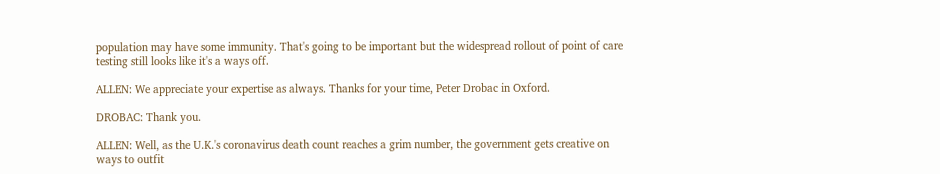population may have some immunity. That's going to be important but the widespread rollout of point of care testing still looks like it's a ways off.

ALLEN: We appreciate your expertise as always. Thanks for your time, Peter Drobac in Oxford.

DROBAC: Thank you.

ALLEN: Well, as the U.K.'s coronavirus death count reaches a grim number, the government gets creative on ways to outfit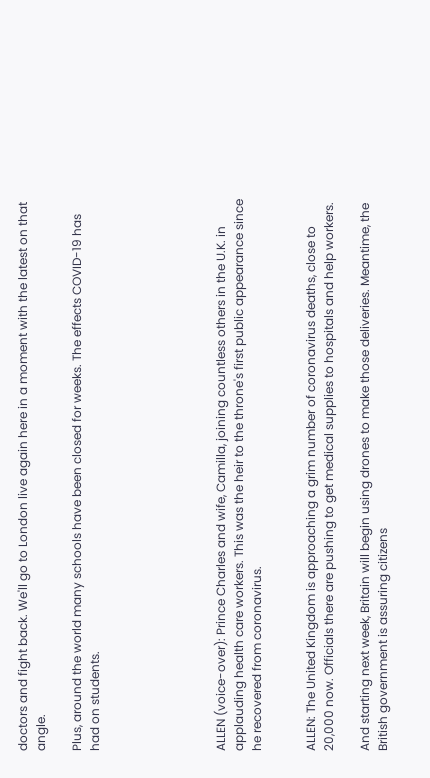doctors and fight back. We'll go to London live again here in a moment with the latest on that angle.

Plus, around the world many schools have been closed for weeks. The effects COVID-19 has had on students.






ALLEN (voice-over): Prince Charles and wife, Camilla, joining countless others in the U.K. in applauding health care workers. This was the heir to the throne's first public appearance since he recovered from coronavirus.


ALLEN: The United Kingdom is approaching a grim number of coronavirus deaths, close to 20,000 now. Officials there are pushing to get medical supplies to hospitals and help workers.

And starting next week, Britain will begin using drones to make those deliveries. Meantime, the British government is assuring citizens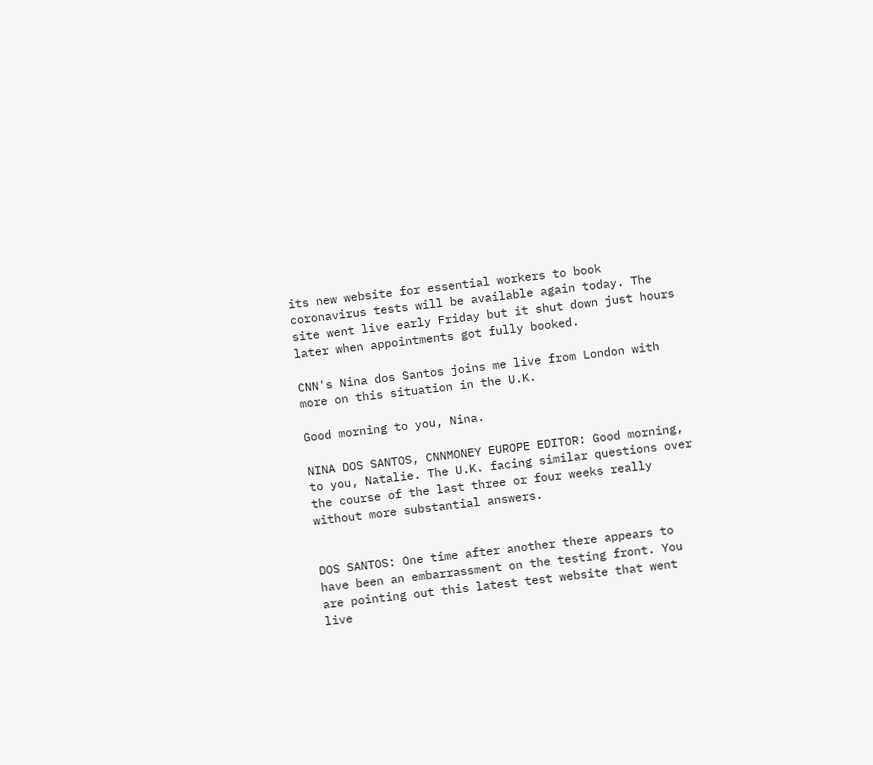its new website for essential workers to book coronavirus tests will be available again today. The site went live early Friday but it shut down just hours later when appointments got fully booked.

CNN's Nina dos Santos joins me live from London with more on this situation in the U.K.

Good morning to you, Nina.

NINA DOS SANTOS, CNNMONEY EUROPE EDITOR: Good morning, to you, Natalie. The U.K. facing similar questions over the course of the last three or four weeks really without more substantial answers.


DOS SANTOS: One time after another there appears to have been an embarrassment on the testing front. You are pointing out this latest test website that went live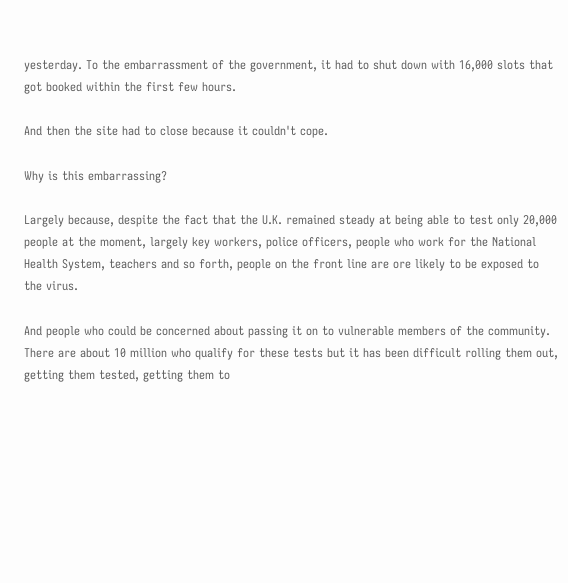yesterday. To the embarrassment of the government, it had to shut down with 16,000 slots that got booked within the first few hours.

And then the site had to close because it couldn't cope.

Why is this embarrassing?

Largely because, despite the fact that the U.K. remained steady at being able to test only 20,000 people at the moment, largely key workers, police officers, people who work for the National Health System, teachers and so forth, people on the front line are ore likely to be exposed to the virus.

And people who could be concerned about passing it on to vulnerable members of the community. There are about 10 million who qualify for these tests but it has been difficult rolling them out, getting them tested, getting them to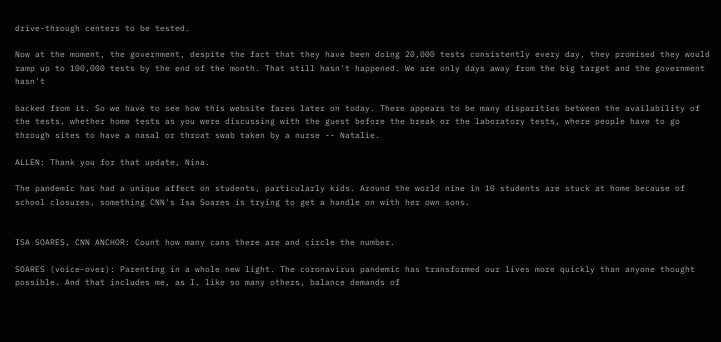drive-through centers to be tested.

Now at the moment, the government, despite the fact that they have been doing 20,000 tests consistently every day, they promised they would ramp up to 100,000 tests by the end of the month. That still hasn't happened. We are only days away from the big target and the government hasn't

backed from it. So we have to see how this website fares later on today. There appears to be many disparities between the availability of the tests, whether home tests as you were discussing with the guest before the break or the laboratory tests, where people have to go through sites to have a nasal or throat swab taken by a nurse -- Natalie.

ALLEN: Thank you for that update, Nina.

The pandemic has had a unique affect on students, particularly kids. Around the world nine in 10 students are stuck at home because of school closures, something CNN's Isa Soares is trying to get a handle on with her own sons.


ISA SOARES, CNN ANCHOR: Count how many cans there are and circle the number.

SOARES (voice-over): Parenting in a whole new light. The coronavirus pandemic has transformed our lives more quickly than anyone thought possible. And that includes me, as I, like so many others, balance demands of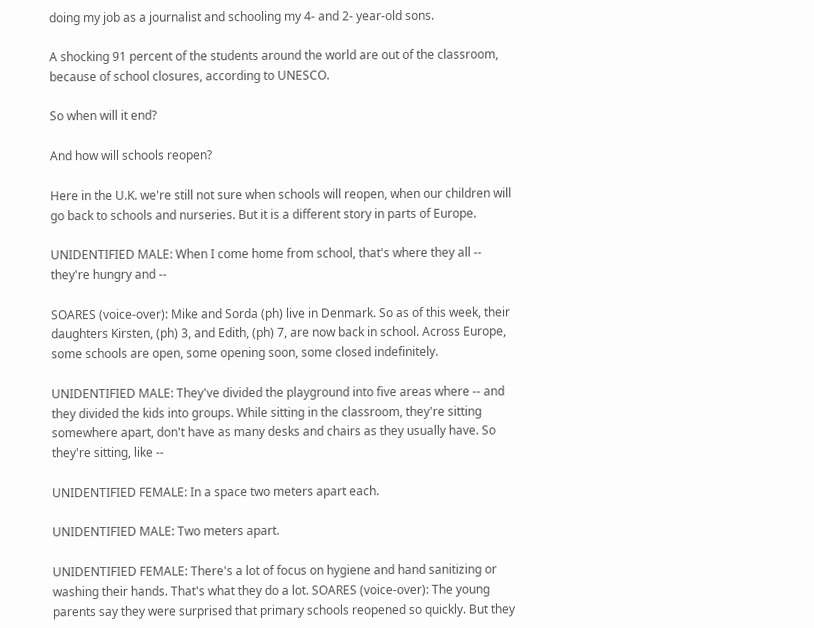doing my job as a journalist and schooling my 4- and 2- year-old sons.

A shocking 91 percent of the students around the world are out of the classroom, because of school closures, according to UNESCO.

So when will it end?

And how will schools reopen?

Here in the U.K. we're still not sure when schools will reopen, when our children will go back to schools and nurseries. But it is a different story in parts of Europe.

UNIDENTIFIED MALE: When I come home from school, that's where they all -- they're hungry and --

SOARES (voice-over): Mike and Sorda (ph) live in Denmark. So as of this week, their daughters Kirsten, (ph) 3, and Edith, (ph) 7, are now back in school. Across Europe, some schools are open, some opening soon, some closed indefinitely.

UNIDENTIFIED MALE: They've divided the playground into five areas where -- and they divided the kids into groups. While sitting in the classroom, they're sitting somewhere apart, don't have as many desks and chairs as they usually have. So they're sitting, like --

UNIDENTIFIED FEMALE: In a space two meters apart each.

UNIDENTIFIED MALE: Two meters apart.

UNIDENTIFIED FEMALE: There's a lot of focus on hygiene and hand sanitizing or washing their hands. That's what they do a lot. SOARES (voice-over): The young parents say they were surprised that primary schools reopened so quickly. But they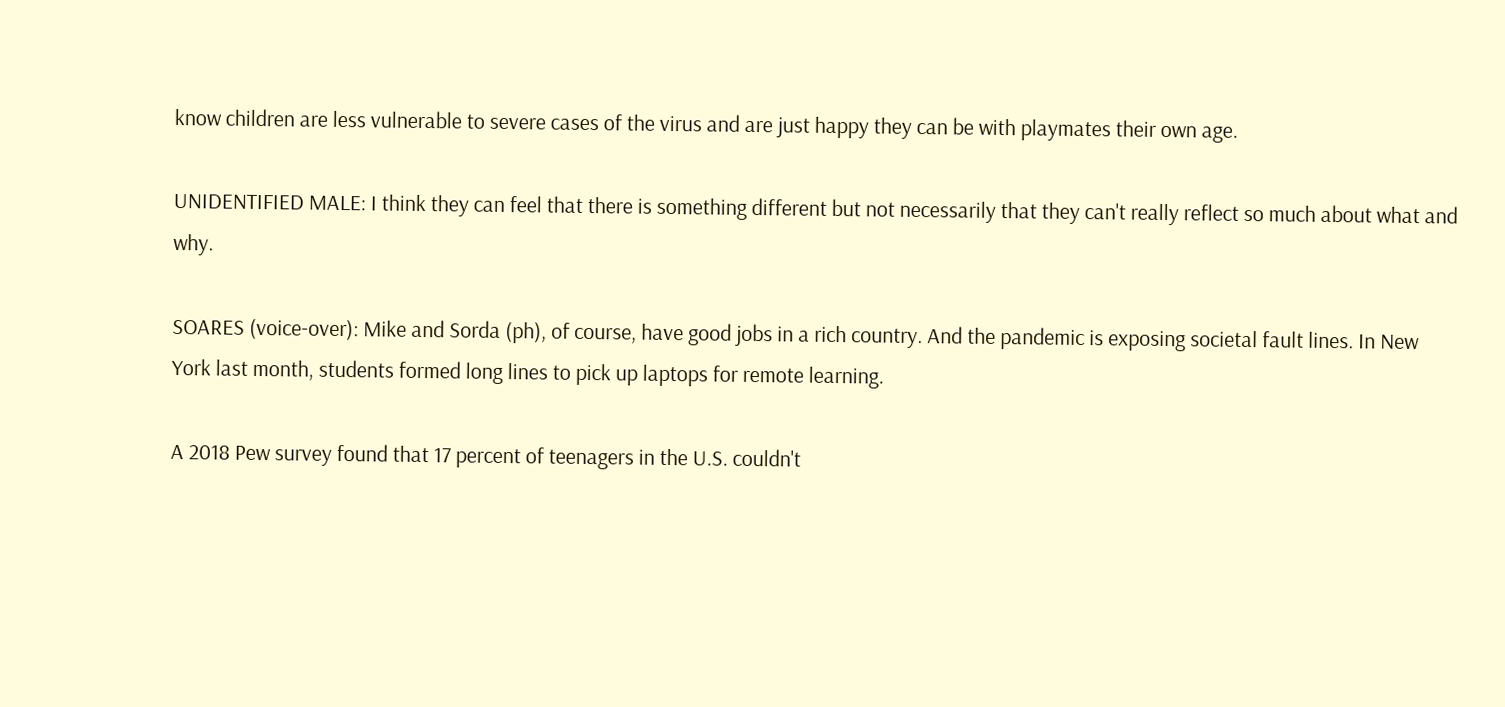know children are less vulnerable to severe cases of the virus and are just happy they can be with playmates their own age.

UNIDENTIFIED MALE: I think they can feel that there is something different but not necessarily that they can't really reflect so much about what and why.

SOARES (voice-over): Mike and Sorda (ph), of course, have good jobs in a rich country. And the pandemic is exposing societal fault lines. In New York last month, students formed long lines to pick up laptops for remote learning.

A 2018 Pew survey found that 17 percent of teenagers in the U.S. couldn't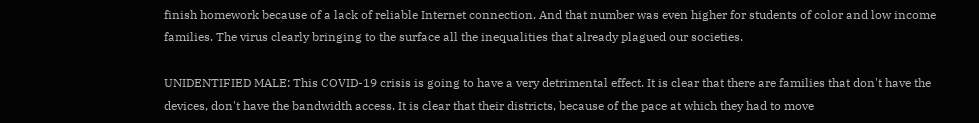finish homework because of a lack of reliable Internet connection. And that number was even higher for students of color and low income families. The virus clearly bringing to the surface all the inequalities that already plagued our societies.

UNIDENTIFIED MALE: This COVID-19 crisis is going to have a very detrimental effect. It is clear that there are families that don't have the devices, don't have the bandwidth access. It is clear that their districts, because of the pace at which they had to move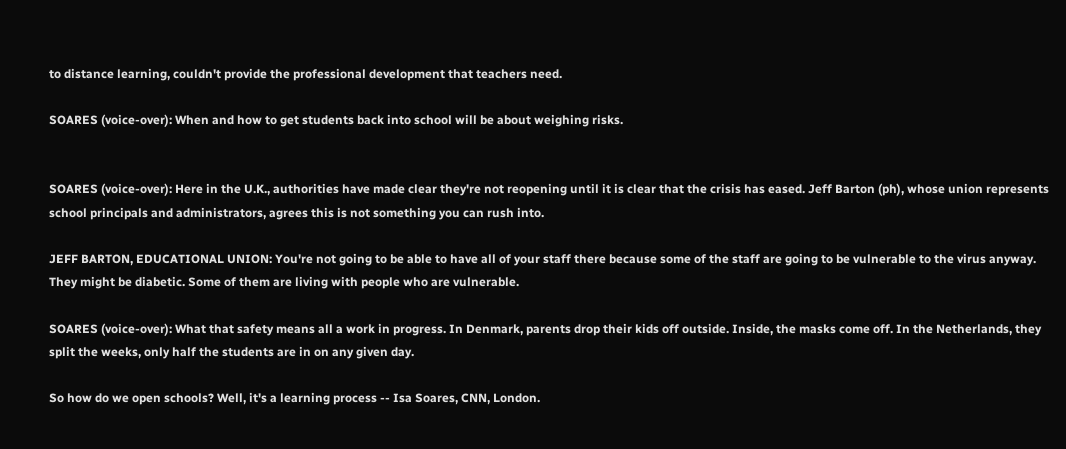to distance learning, couldn't provide the professional development that teachers need.

SOARES (voice-over): When and how to get students back into school will be about weighing risks.


SOARES (voice-over): Here in the U.K., authorities have made clear they're not reopening until it is clear that the crisis has eased. Jeff Barton (ph), whose union represents school principals and administrators, agrees this is not something you can rush into.

JEFF BARTON, EDUCATIONAL UNION: You're not going to be able to have all of your staff there because some of the staff are going to be vulnerable to the virus anyway. They might be diabetic. Some of them are living with people who are vulnerable.

SOARES (voice-over): What that safety means all a work in progress. In Denmark, parents drop their kids off outside. Inside, the masks come off. In the Netherlands, they split the weeks, only half the students are in on any given day.

So how do we open schools? Well, it's a learning process -- Isa Soares, CNN, London.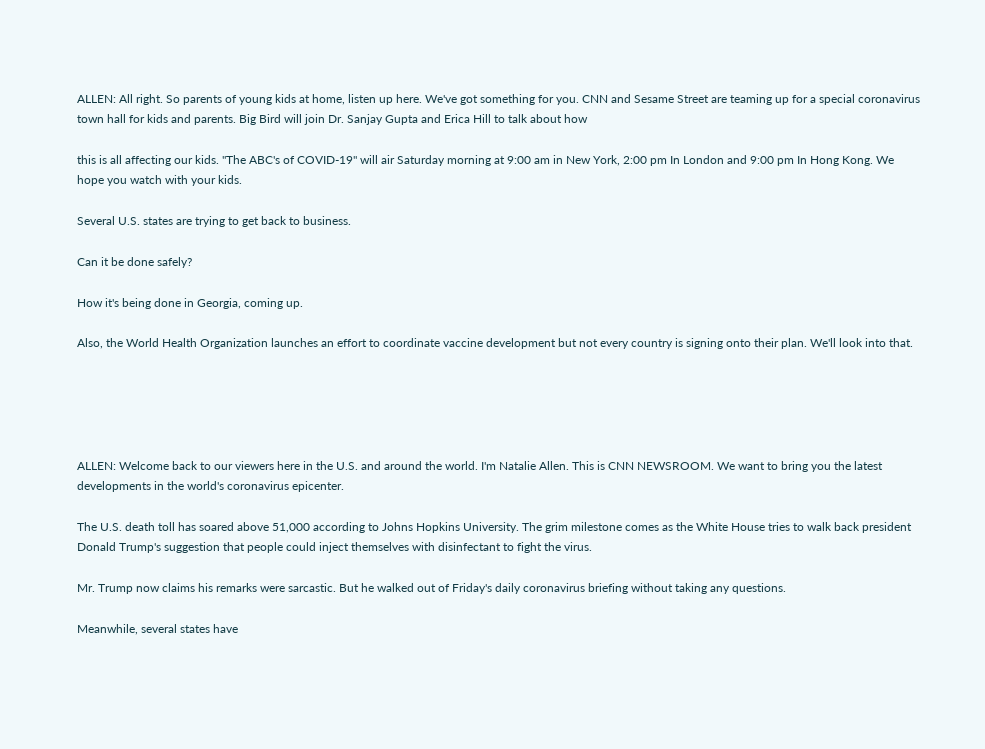ALLEN: All right. So parents of young kids at home, listen up here. We've got something for you. CNN and Sesame Street are teaming up for a special coronavirus town hall for kids and parents. Big Bird will join Dr. Sanjay Gupta and Erica Hill to talk about how

this is all affecting our kids. "The ABC's of COVID-19" will air Saturday morning at 9:00 am in New York, 2:00 pm In London and 9:00 pm In Hong Kong. We hope you watch with your kids.

Several U.S. states are trying to get back to business.

Can it be done safely?

How it's being done in Georgia, coming up.

Also, the World Health Organization launches an effort to coordinate vaccine development but not every country is signing onto their plan. We'll look into that.





ALLEN: Welcome back to our viewers here in the U.S. and around the world. I'm Natalie Allen. This is CNN NEWSROOM. We want to bring you the latest developments in the world's coronavirus epicenter.

The U.S. death toll has soared above 51,000 according to Johns Hopkins University. The grim milestone comes as the White House tries to walk back president Donald Trump's suggestion that people could inject themselves with disinfectant to fight the virus.

Mr. Trump now claims his remarks were sarcastic. But he walked out of Friday's daily coronavirus briefing without taking any questions.

Meanwhile, several states have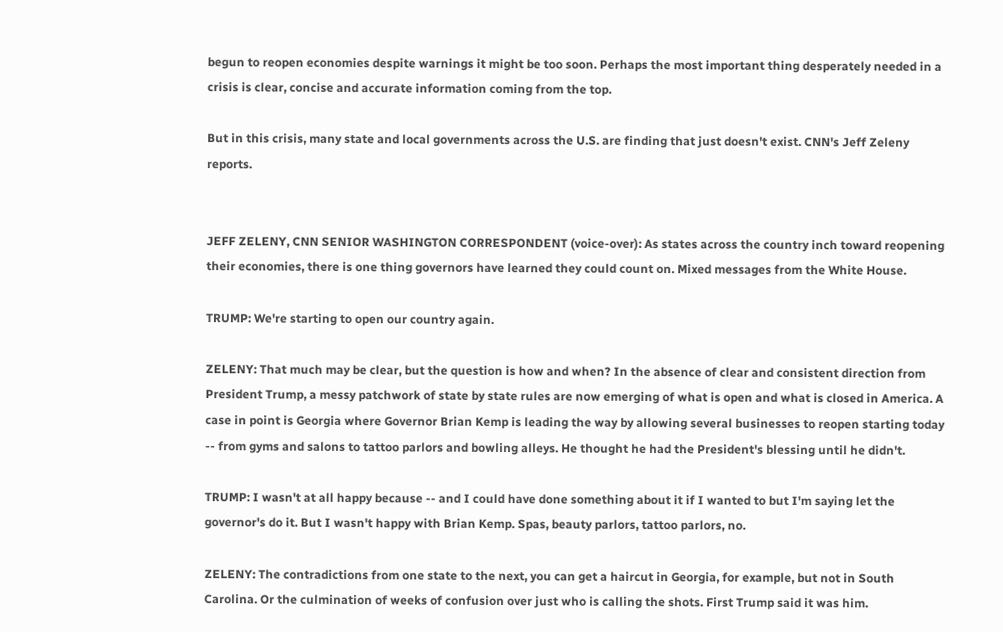begun to reopen economies despite warnings it might be too soon. Perhaps the most important thing desperately needed in a crisis is clear, concise and accurate information coming from the top.

But in this crisis, many state and local governments across the U.S. are finding that just doesn't exist. CNN's Jeff Zeleny reports.


JEFF ZELENY, CNN SENIOR WASHINGTON CORRESPONDENT (voice-over): As states across the country inch toward reopening their economies, there is one thing governors have learned they could count on. Mixed messages from the White House.

TRUMP: We're starting to open our country again.

ZELENY: That much may be clear, but the question is how and when? In the absence of clear and consistent direction from President Trump, a messy patchwork of state by state rules are now emerging of what is open and what is closed in America. A case in point is Georgia where Governor Brian Kemp is leading the way by allowing several businesses to reopen starting today -- from gyms and salons to tattoo parlors and bowling alleys. He thought he had the President's blessing until he didn't.

TRUMP: I wasn't at all happy because -- and I could have done something about it if I wanted to but I'm saying let the governor's do it. But I wasn't happy with Brian Kemp. Spas, beauty parlors, tattoo parlors, no.

ZELENY: The contradictions from one state to the next, you can get a haircut in Georgia, for example, but not in South Carolina. Or the culmination of weeks of confusion over just who is calling the shots. First Trump said it was him.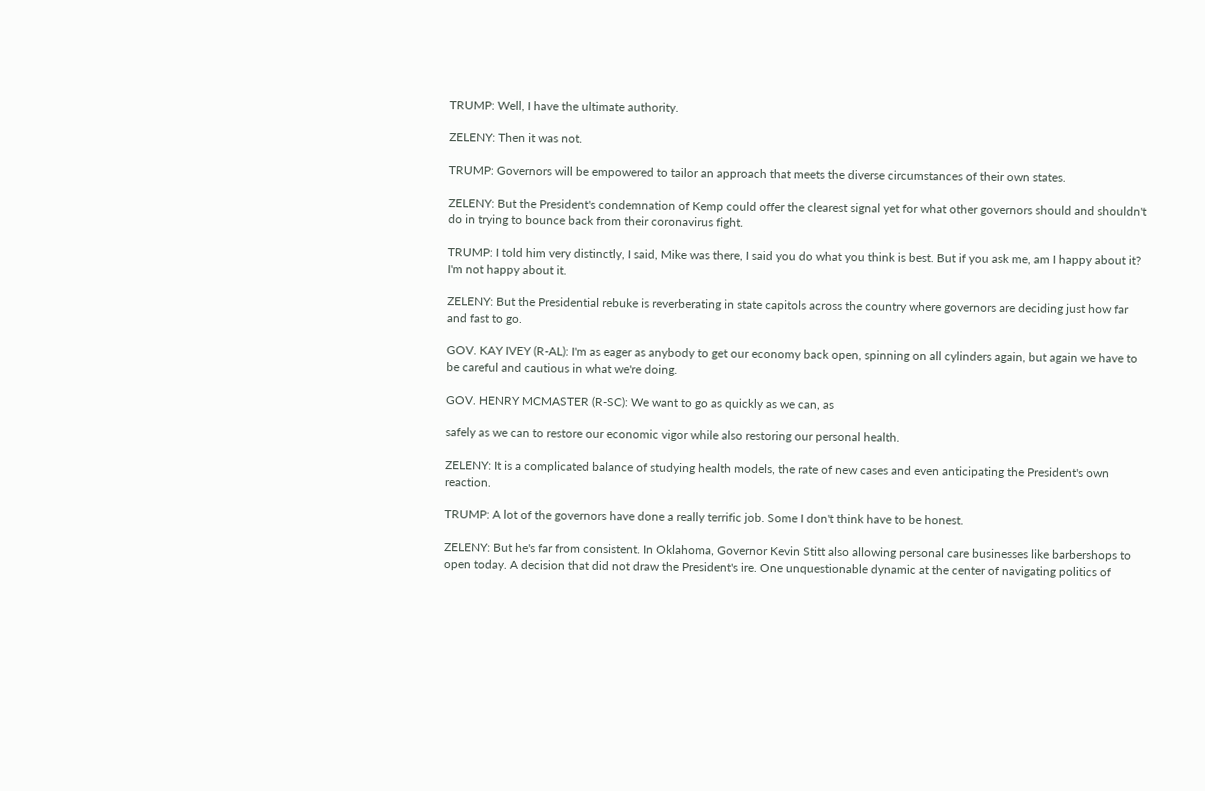TRUMP: Well, I have the ultimate authority.

ZELENY: Then it was not.

TRUMP: Governors will be empowered to tailor an approach that meets the diverse circumstances of their own states.

ZELENY: But the President's condemnation of Kemp could offer the clearest signal yet for what other governors should and shouldn't do in trying to bounce back from their coronavirus fight.

TRUMP: I told him very distinctly, I said, Mike was there, I said you do what you think is best. But if you ask me, am I happy about it? I'm not happy about it.

ZELENY: But the Presidential rebuke is reverberating in state capitols across the country where governors are deciding just how far and fast to go.

GOV. KAY IVEY (R-AL): I'm as eager as anybody to get our economy back open, spinning on all cylinders again, but again we have to be careful and cautious in what we're doing.

GOV. HENRY MCMASTER (R-SC): We want to go as quickly as we can, as

safely as we can to restore our economic vigor while also restoring our personal health.

ZELENY: It is a complicated balance of studying health models, the rate of new cases and even anticipating the President's own reaction.

TRUMP: A lot of the governors have done a really terrific job. Some I don't think have to be honest.

ZELENY: But he's far from consistent. In Oklahoma, Governor Kevin Stitt also allowing personal care businesses like barbershops to open today. A decision that did not draw the President's ire. One unquestionable dynamic at the center of navigating politics of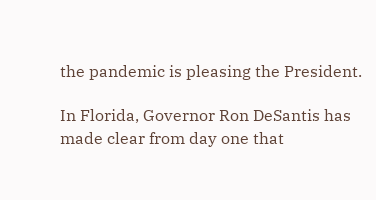the pandemic is pleasing the President.

In Florida, Governor Ron DeSantis has made clear from day one that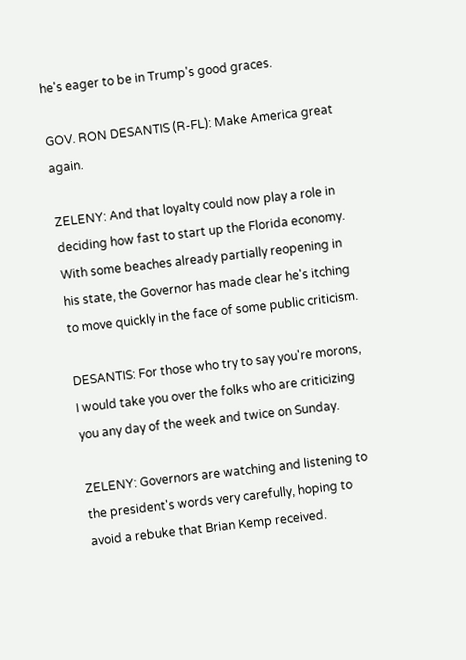he's eager to be in Trump's good graces.

GOV. RON DESANTIS (R-FL): Make America great again.

ZELENY: And that loyalty could now play a role in deciding how fast to start up the Florida economy. With some beaches already partially reopening in his state, the Governor has made clear he's itching to move quickly in the face of some public criticism.

DESANTIS: For those who try to say you're morons, I would take you over the folks who are criticizing you any day of the week and twice on Sunday.

ZELENY: Governors are watching and listening to the president's words very carefully, hoping to avoid a rebuke that Brian Kemp received.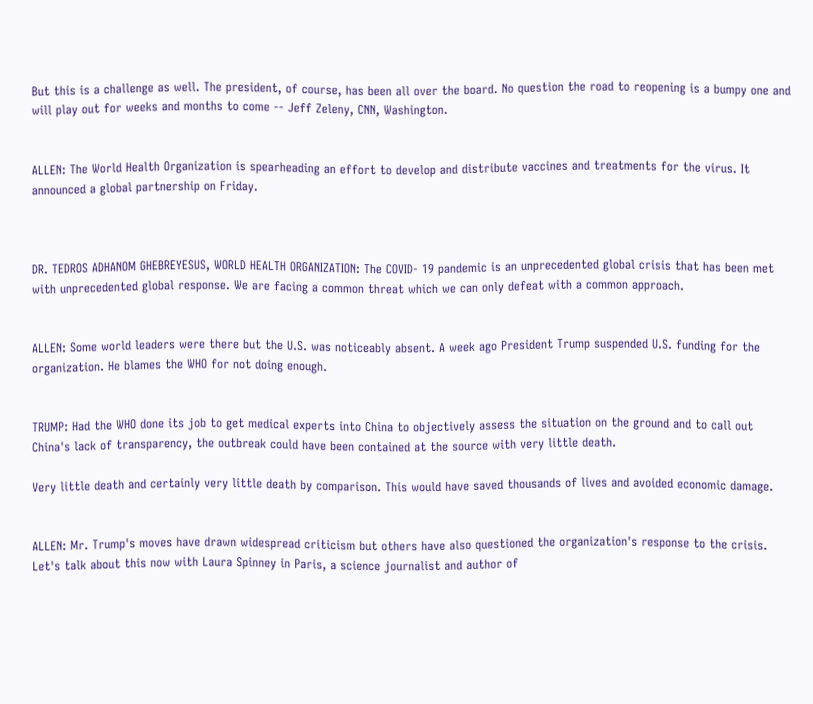But this is a challenge as well. The president, of course, has been all over the board. No question the road to reopening is a bumpy one and will play out for weeks and months to come -- Jeff Zeleny, CNN, Washington.


ALLEN: The World Health Organization is spearheading an effort to develop and distribute vaccines and treatments for the virus. It announced a global partnership on Friday.



DR. TEDROS ADHANOM GHEBREYESUS, WORLD HEALTH ORGANIZATION: The COVID- 19 pandemic is an unprecedented global crisis that has been met with unprecedented global response. We are facing a common threat which we can only defeat with a common approach.


ALLEN: Some world leaders were there but the U.S. was noticeably absent. A week ago President Trump suspended U.S. funding for the organization. He blames the WHO for not doing enough.


TRUMP: Had the WHO done its job to get medical experts into China to objectively assess the situation on the ground and to call out China's lack of transparency, the outbreak could have been contained at the source with very little death.

Very little death and certainly very little death by comparison. This would have saved thousands of lives and avoided economic damage.


ALLEN: Mr. Trump's moves have drawn widespread criticism but others have also questioned the organization's response to the crisis. Let's talk about this now with Laura Spinney in Paris, a science journalist and author of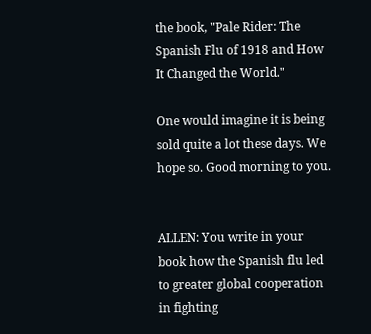the book, "Pale Rider: The Spanish Flu of 1918 and How It Changed the World."

One would imagine it is being sold quite a lot these days. We hope so. Good morning to you.


ALLEN: You write in your book how the Spanish flu led to greater global cooperation in fighting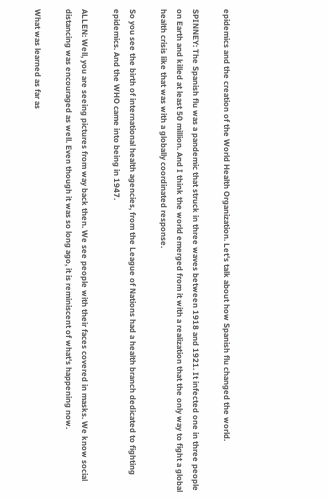epidemics and the creation of the World Health Organization. Let's talk about how Spanish flu changed the world.

SPINNEY: The Spanish flu was a pandemic that struck in three waves between 1918 and 1921. It infected one in three people on Earth and killed at least 50 million. And I think the world emerged from it with a realization that the only way to fight a global health crisis like that was with a globally coordinated response.

So you see the birth of international health agencies, from the League of Nations had a health branch dedicated to fighting epidemics. And the WHO came into being in 1947.

ALLEN: Well, you are seeing pictures from way back then. We see people with their faces covered in masks. We know social distancing was encouraged as well. Even though it was so long ago, it is reminiscent of what's happening now.

What was learned as far as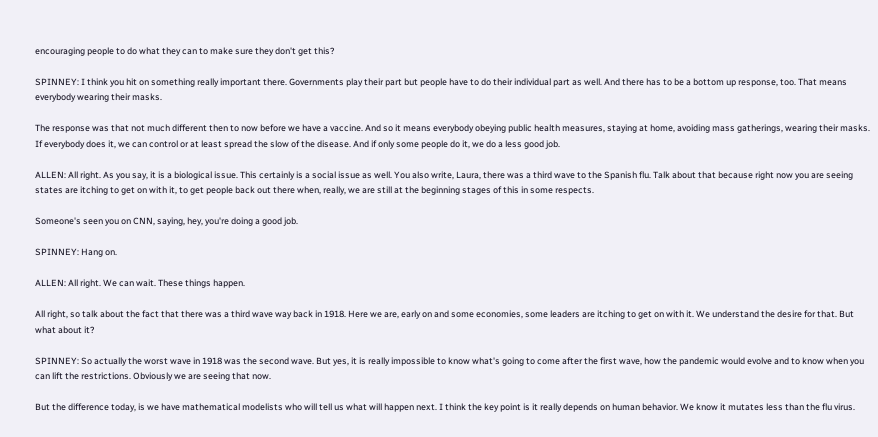encouraging people to do what they can to make sure they don't get this?

SPINNEY: I think you hit on something really important there. Governments play their part but people have to do their individual part as well. And there has to be a bottom up response, too. That means everybody wearing their masks.

The response was that not much different then to now before we have a vaccine. And so it means everybody obeying public health measures, staying at home, avoiding mass gatherings, wearing their masks. If everybody does it, we can control or at least spread the slow of the disease. And if only some people do it, we do a less good job.

ALLEN: All right. As you say, it is a biological issue. This certainly is a social issue as well. You also write, Laura, there was a third wave to the Spanish flu. Talk about that because right now you are seeing states are itching to get on with it, to get people back out there when, really, we are still at the beginning stages of this in some respects.

Someone's seen you on CNN, saying, hey, you're doing a good job.

SPINNEY: Hang on.

ALLEN: All right. We can wait. These things happen.

All right, so talk about the fact that there was a third wave way back in 1918. Here we are, early on and some economies, some leaders are itching to get on with it. We understand the desire for that. But what about it?

SPINNEY: So actually the worst wave in 1918 was the second wave. But yes, it is really impossible to know what's going to come after the first wave, how the pandemic would evolve and to know when you can lift the restrictions. Obviously we are seeing that now.

But the difference today, is we have mathematical modelists who will tell us what will happen next. I think the key point is it really depends on human behavior. We know it mutates less than the flu virus.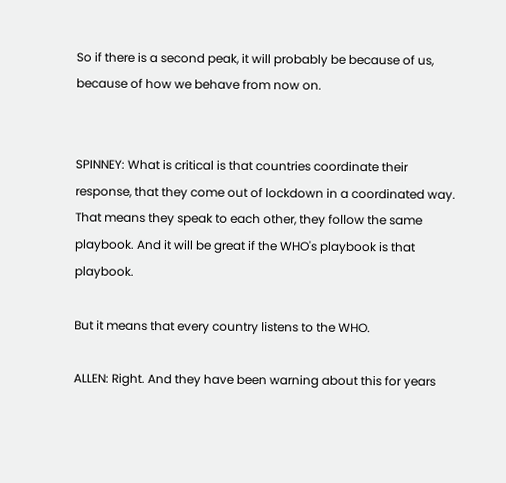So if there is a second peak, it will probably be because of us, because of how we behave from now on.


SPINNEY: What is critical is that countries coordinate their response, that they come out of lockdown in a coordinated way. That means they speak to each other, they follow the same playbook. And it will be great if the WHO's playbook is that playbook.

But it means that every country listens to the WHO.

ALLEN: Right. And they have been warning about this for years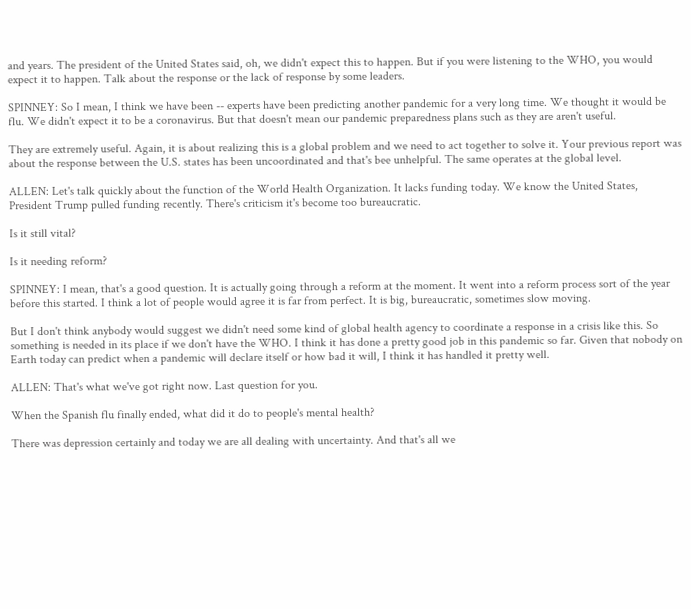and years. The president of the United States said, oh, we didn't expect this to happen. But if you were listening to the WHO, you would expect it to happen. Talk about the response or the lack of response by some leaders.

SPINNEY: So I mean, I think we have been -- experts have been predicting another pandemic for a very long time. We thought it would be flu. We didn't expect it to be a coronavirus. But that doesn't mean our pandemic preparedness plans such as they are aren't useful.

They are extremely useful. Again, it is about realizing this is a global problem and we need to act together to solve it. Your previous report was about the response between the U.S. states has been uncoordinated and that's bee unhelpful. The same operates at the global level.

ALLEN: Let's talk quickly about the function of the World Health Organization. It lacks funding today. We know the United States, President Trump pulled funding recently. There's criticism it's become too bureaucratic.

Is it still vital?

Is it needing reform?

SPINNEY: I mean, that's a good question. It is actually going through a reform at the moment. It went into a reform process sort of the year before this started. I think a lot of people would agree it is far from perfect. It is big, bureaucratic, sometimes slow moving.

But I don't think anybody would suggest we didn't need some kind of global health agency to coordinate a response in a crisis like this. So something is needed in its place if we don't have the WHO. I think it has done a pretty good job in this pandemic so far. Given that nobody on Earth today can predict when a pandemic will declare itself or how bad it will, I think it has handled it pretty well.

ALLEN: That's what we've got right now. Last question for you.

When the Spanish flu finally ended, what did it do to people's mental health?

There was depression certainly and today we are all dealing with uncertainty. And that's all we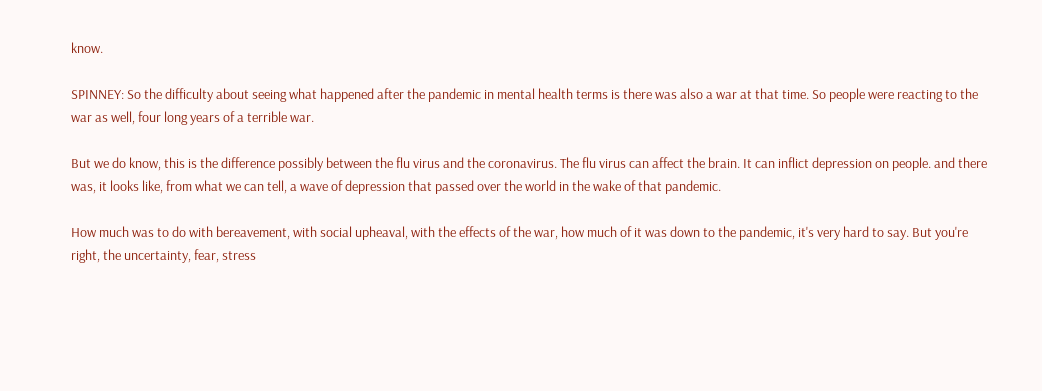know.

SPINNEY: So the difficulty about seeing what happened after the pandemic in mental health terms is there was also a war at that time. So people were reacting to the war as well, four long years of a terrible war.

But we do know, this is the difference possibly between the flu virus and the coronavirus. The flu virus can affect the brain. It can inflict depression on people. and there was, it looks like, from what we can tell, a wave of depression that passed over the world in the wake of that pandemic.

How much was to do with bereavement, with social upheaval, with the effects of the war, how much of it was down to the pandemic, it's very hard to say. But you're right, the uncertainty, fear, stress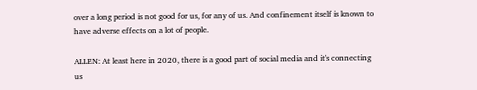over a long period is not good for us, for any of us. And confinement itself is known to have adverse effects on a lot of people.

ALLEN: At least here in 2020, there is a good part of social media and it's connecting us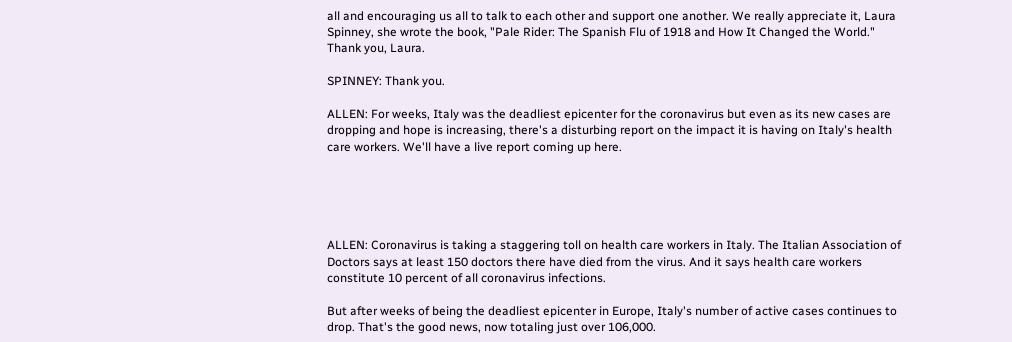all and encouraging us all to talk to each other and support one another. We really appreciate it, Laura Spinney, she wrote the book, "Pale Rider: The Spanish Flu of 1918 and How It Changed the World." Thank you, Laura.

SPINNEY: Thank you.

ALLEN: For weeks, Italy was the deadliest epicenter for the coronavirus but even as its new cases are dropping and hope is increasing, there's a disturbing report on the impact it is having on Italy's health care workers. We'll have a live report coming up here.





ALLEN: Coronavirus is taking a staggering toll on health care workers in Italy. The Italian Association of Doctors says at least 150 doctors there have died from the virus. And it says health care workers constitute 10 percent of all coronavirus infections.

But after weeks of being the deadliest epicenter in Europe, Italy's number of active cases continues to drop. That's the good news, now totaling just over 106,000.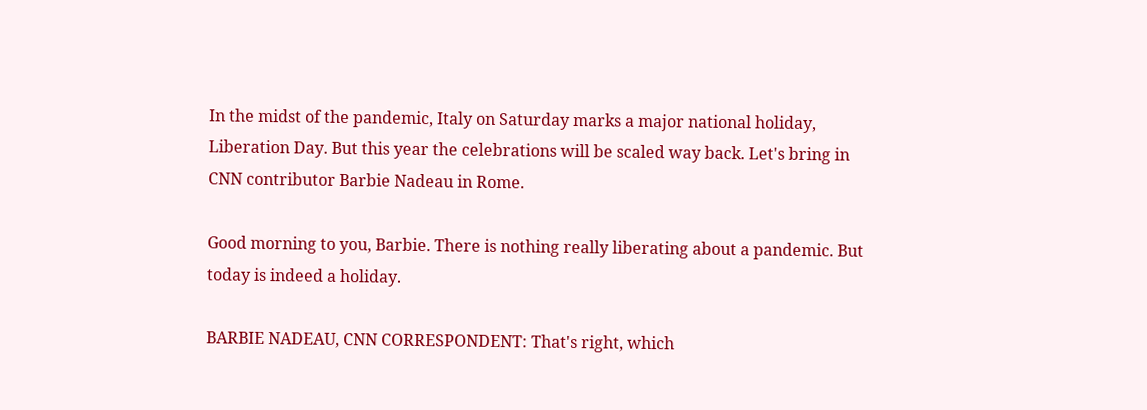In the midst of the pandemic, Italy on Saturday marks a major national holiday, Liberation Day. But this year the celebrations will be scaled way back. Let's bring in CNN contributor Barbie Nadeau in Rome.

Good morning to you, Barbie. There is nothing really liberating about a pandemic. But today is indeed a holiday.

BARBIE NADEAU, CNN CORRESPONDENT: That's right, which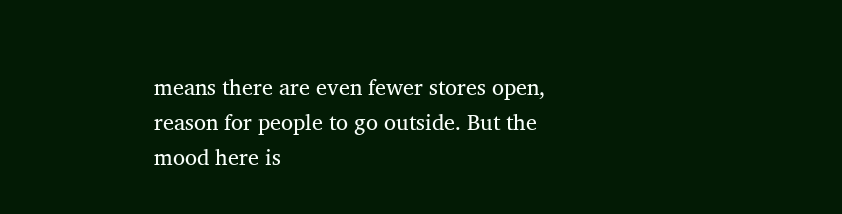means there are even fewer stores open, reason for people to go outside. But the mood here is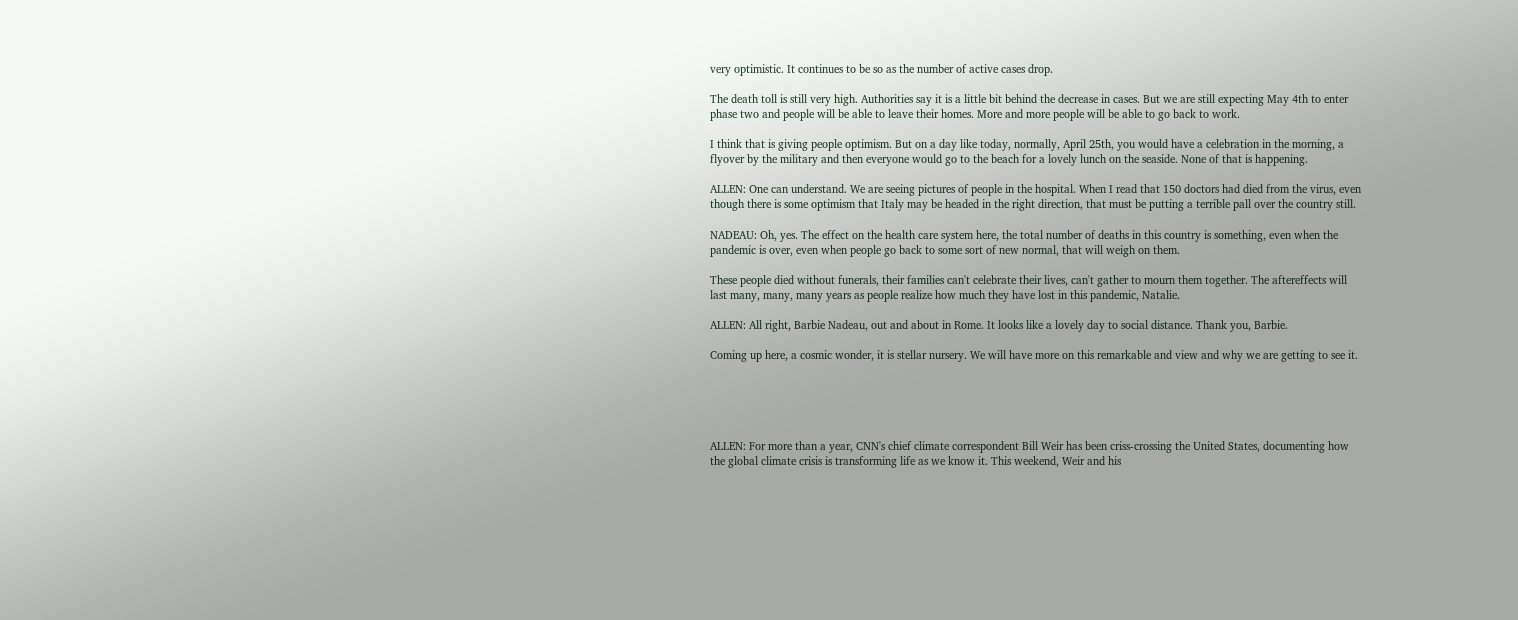very optimistic. It continues to be so as the number of active cases drop.

The death toll is still very high. Authorities say it is a little bit behind the decrease in cases. But we are still expecting May 4th to enter phase two and people will be able to leave their homes. More and more people will be able to go back to work.

I think that is giving people optimism. But on a day like today, normally, April 25th, you would have a celebration in the morning, a flyover by the military and then everyone would go to the beach for a lovely lunch on the seaside. None of that is happening.

ALLEN: One can understand. We are seeing pictures of people in the hospital. When I read that 150 doctors had died from the virus, even though there is some optimism that Italy may be headed in the right direction, that must be putting a terrible pall over the country still.

NADEAU: Oh, yes. The effect on the health care system here, the total number of deaths in this country is something, even when the pandemic is over, even when people go back to some sort of new normal, that will weigh on them.

These people died without funerals, their families can't celebrate their lives, can't gather to mourn them together. The aftereffects will last many, many, many years as people realize how much they have lost in this pandemic, Natalie.

ALLEN: All right, Barbie Nadeau, out and about in Rome. It looks like a lovely day to social distance. Thank you, Barbie.

Coming up here, a cosmic wonder, it is stellar nursery. We will have more on this remarkable and view and why we are getting to see it.





ALLEN: For more than a year, CNN's chief climate correspondent Bill Weir has been criss-crossing the United States, documenting how the global climate crisis is transforming life as we know it. This weekend, Weir and his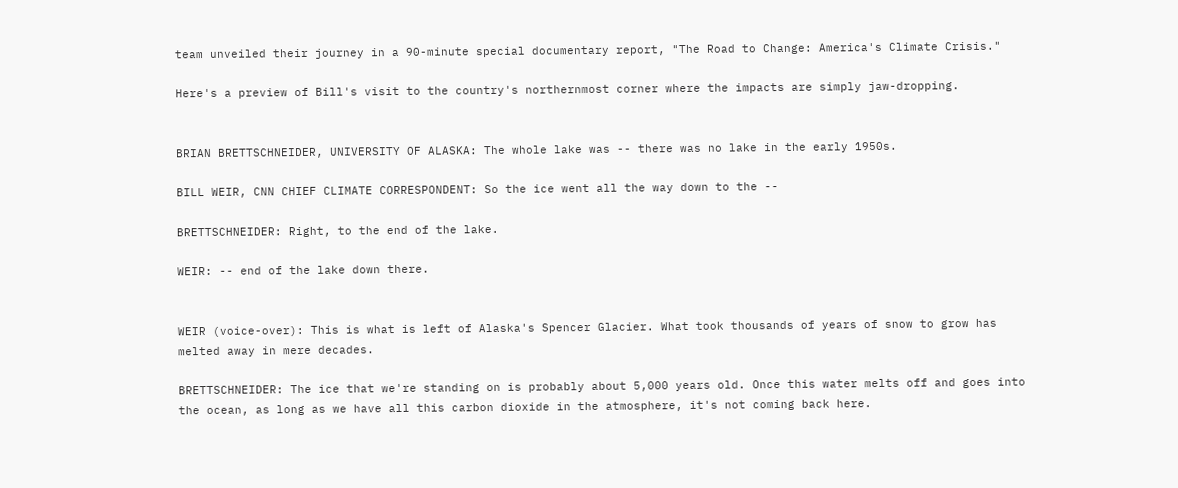team unveiled their journey in a 90-minute special documentary report, "The Road to Change: America's Climate Crisis."

Here's a preview of Bill's visit to the country's northernmost corner where the impacts are simply jaw-dropping.


BRIAN BRETTSCHNEIDER, UNIVERSITY OF ALASKA: The whole lake was -- there was no lake in the early 1950s.

BILL WEIR, CNN CHIEF CLIMATE CORRESPONDENT: So the ice went all the way down to the --

BRETTSCHNEIDER: Right, to the end of the lake.

WEIR: -- end of the lake down there.


WEIR (voice-over): This is what is left of Alaska's Spencer Glacier. What took thousands of years of snow to grow has melted away in mere decades.

BRETTSCHNEIDER: The ice that we're standing on is probably about 5,000 years old. Once this water melts off and goes into the ocean, as long as we have all this carbon dioxide in the atmosphere, it's not coming back here.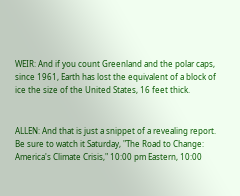WEIR: And if you count Greenland and the polar caps, since 1961, Earth has lost the equivalent of a block of ice the size of the United States, 16 feet thick.


ALLEN: And that is just a snippet of a revealing report. Be sure to watch it Saturday, "The Road to Change: America's Climate Crisis," 10:00 pm Eastern, 10:00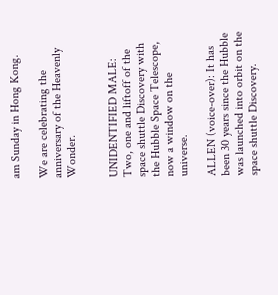am Sunday in Hong Kong.

We are celebrating the anniversary of the Heavenly Wonder.


UNIDENTIFIED MALE: Two, one and liftoff of the space shuttle Discovery with the Hubble Space Telescope, now a window on the universe.

ALLEN (voice-over): It has been 30 years since the Hubble was launched into orbit on the space shuttle Discovery.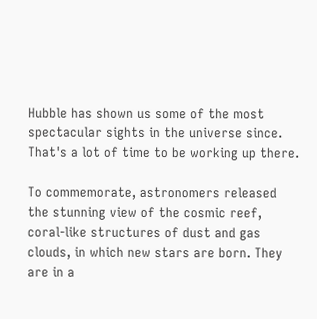Hubble has shown us some of the most spectacular sights in the universe since. That's a lot of time to be working up there.

To commemorate, astronomers released the stunning view of the cosmic reef, coral-like structures of dust and gas clouds, in which new stars are born. They are in a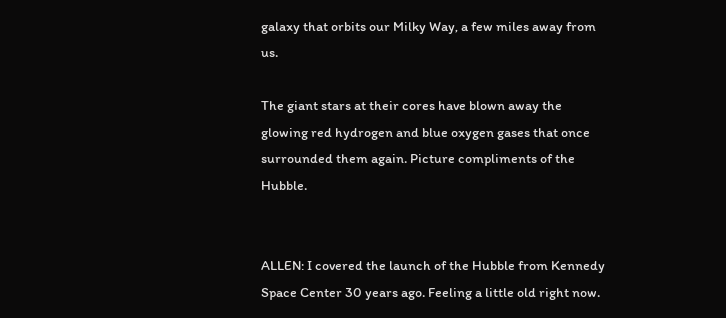galaxy that orbits our Milky Way, a few miles away from us.

The giant stars at their cores have blown away the glowing red hydrogen and blue oxygen gases that once surrounded them again. Picture compliments of the Hubble.


ALLEN: I covered the launch of the Hubble from Kennedy Space Center 30 years ago. Feeling a little old right now.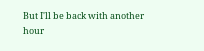But I'll be back with another hour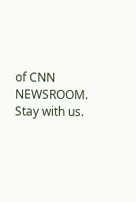of CNN NEWSROOM. Stay with us.